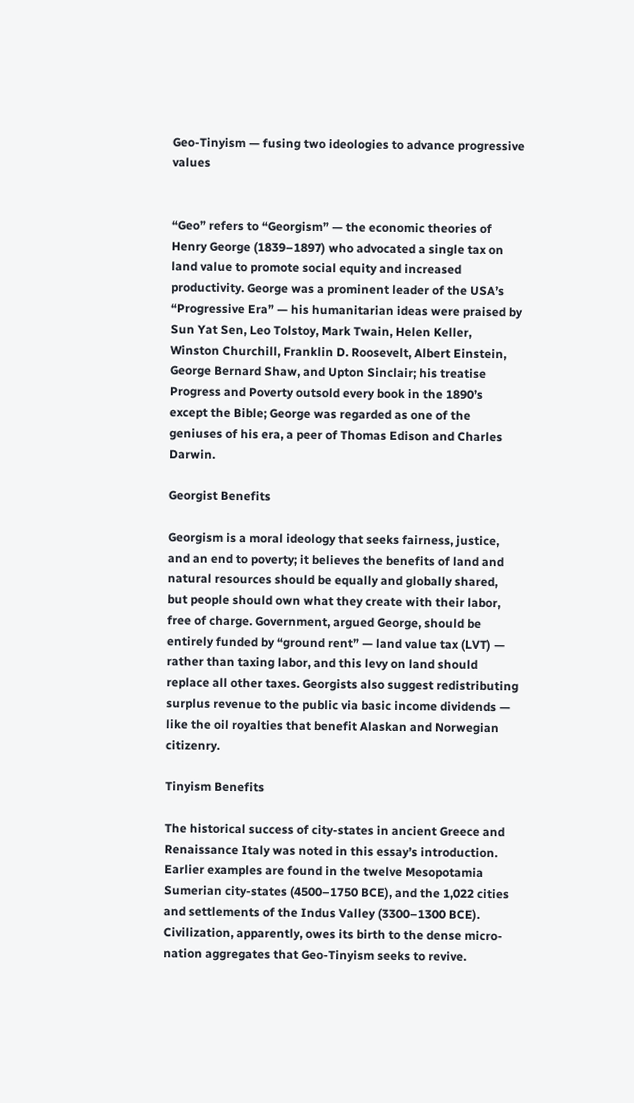Geo-Tinyism — fusing two ideologies to advance progressive values


“Geo” refers to “Georgism” — the economic theories of Henry George (1839–1897) who advocated a single tax on land value to promote social equity and increased productivity. George was a prominent leader of the USA’s “Progressive Era” — his humanitarian ideas were praised by Sun Yat Sen, Leo Tolstoy, Mark Twain, Helen Keller, Winston Churchill, Franklin D. Roosevelt, Albert Einstein, George Bernard Shaw, and Upton Sinclair; his treatise Progress and Poverty outsold every book in the 1890’s except the Bible; George was regarded as one of the geniuses of his era, a peer of Thomas Edison and Charles Darwin.

Georgist Benefits

Georgism is a moral ideology that seeks fairness, justice, and an end to poverty; it believes the benefits of land and natural resources should be equally and globally shared, but people should own what they create with their labor, free of charge. Government, argued George, should be entirely funded by “ground rent” — land value tax (LVT) — rather than taxing labor, and this levy on land should replace all other taxes. Georgists also suggest redistributing surplus revenue to the public via basic income dividends — like the oil royalties that benefit Alaskan and Norwegian citizenry.

Tinyism Benefits

The historical success of city-states in ancient Greece and Renaissance Italy was noted in this essay’s introduction. Earlier examples are found in the twelve Mesopotamia Sumerian city-states (4500–1750 BCE), and the 1,022 cities and settlements of the Indus Valley (3300–1300 BCE). Civilization, apparently, owes its birth to the dense micro-nation aggregates that Geo-Tinyism seeks to revive.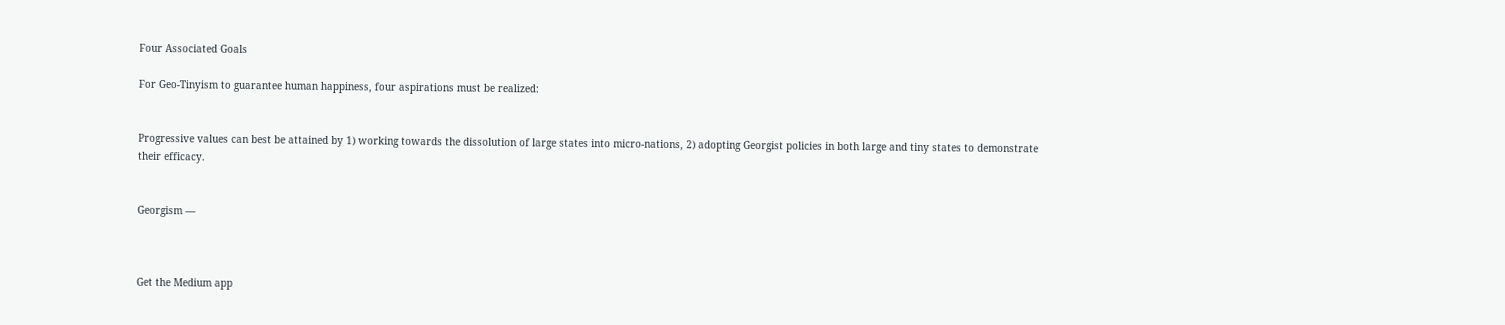Four Associated Goals

For Geo-Tinyism to guarantee human happiness, four aspirations must be realized:


Progressive values can best be attained by 1) working towards the dissolution of large states into micro-nations, 2) adopting Georgist policies in both large and tiny states to demonstrate their efficacy.


Georgism —



Get the Medium app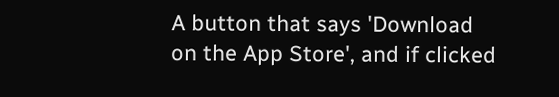A button that says 'Download on the App Store', and if clicked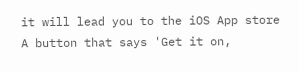it will lead you to the iOS App store
A button that says 'Get it on,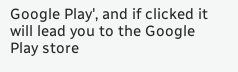Google Play', and if clicked it will lead you to the Google Play store